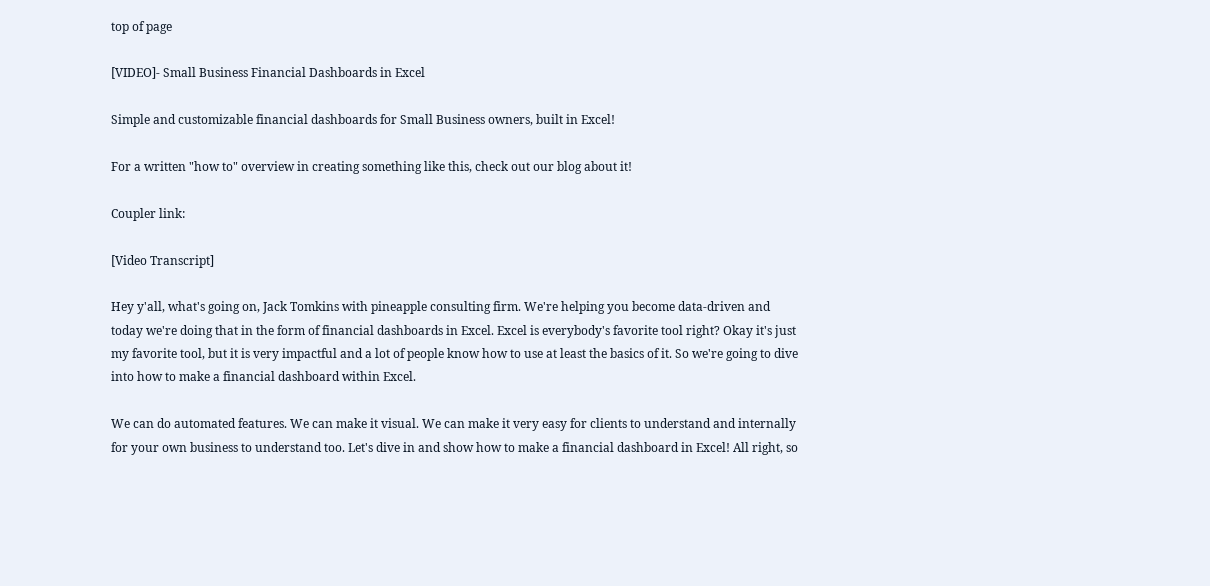top of page

[VIDEO]- Small Business Financial Dashboards in Excel

Simple and customizable financial dashboards for Small Business owners, built in Excel!

For a written "how to" overview in creating something like this, check out our blog about it!

Coupler link:

[Video Transcript]

Hey y'all, what's going on, Jack Tomkins with pineapple consulting firm. We're helping you become data-driven and today we're doing that in the form of financial dashboards in Excel. Excel is everybody's favorite tool right? Okay it's just my favorite tool, but it is very impactful and a lot of people know how to use at least the basics of it. So we're going to dive into how to make a financial dashboard within Excel.

We can do automated features. We can make it visual. We can make it very easy for clients to understand and internally for your own business to understand too. Let's dive in and show how to make a financial dashboard in Excel! All right, so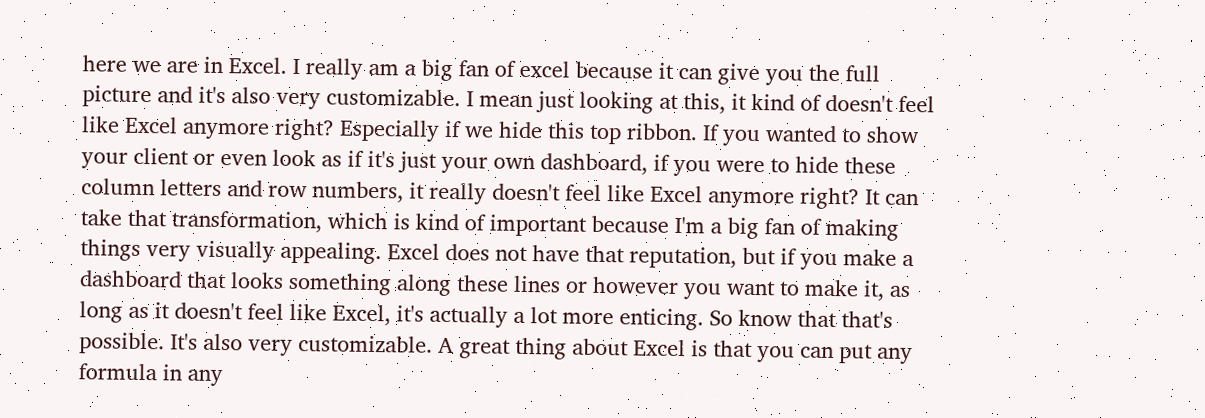here we are in Excel. I really am a big fan of excel because it can give you the full picture and it's also very customizable. I mean just looking at this, it kind of doesn't feel like Excel anymore right? Especially if we hide this top ribbon. If you wanted to show your client or even look as if it's just your own dashboard, if you were to hide these column letters and row numbers, it really doesn't feel like Excel anymore right? It can take that transformation, which is kind of important because I'm a big fan of making things very visually appealing. Excel does not have that reputation, but if you make a dashboard that looks something along these lines or however you want to make it, as long as it doesn't feel like Excel, it's actually a lot more enticing. So know that that's possible. It's also very customizable. A great thing about Excel is that you can put any formula in any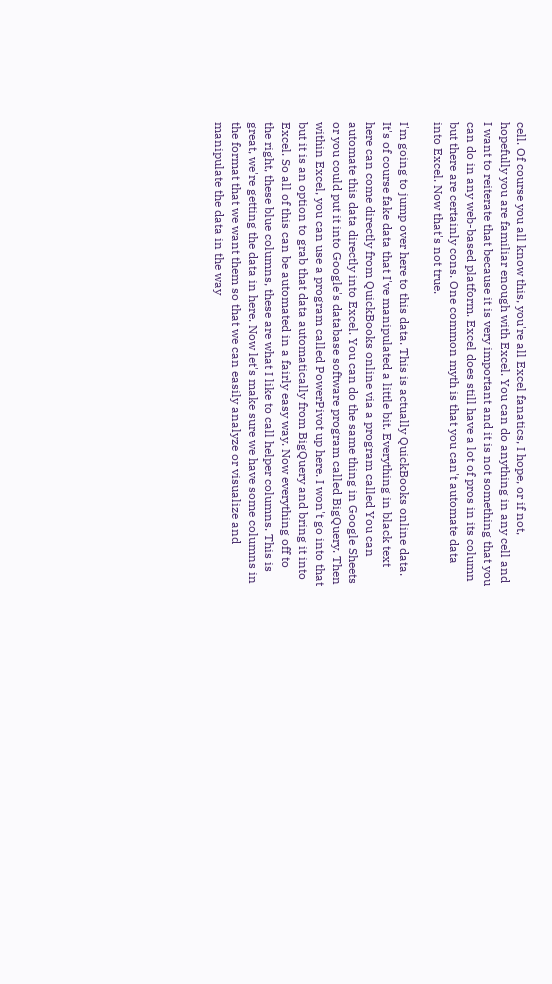cell. Of course you all know this, you're all Excel fanatics, I hope, or if not, hopefully you are familiar enough with Excel. You can do anything in any cell and I want to reiterate that because it is very important and it is not something that you can do in any web-based platform. Excel does still have a lot of pros in its column but there are certainly cons. One common myth is that you can't automate data into Excel. Now that's not true.

I'm going to jump over here to this data. This is actually QuickBooks online data. It's of course fake data that I've manipulated a little bit. Everything in black text here can come directly from QuickBooks online via a program called You can automate this data directly into Excel. You can do the same thing in Google Sheets or you could put it into Google's database software program called BigQuery. Then within Excel, you can use a program called PowerPivot up here. I won't go into that but it is an option to grab that data automatically from BigQuery and bring it into Excel. So all of this can be automated in a fairly easy way. Now everything off to the right, these blue columns, these are what I like to call helper columns. This is great, we're getting the data in here. Now let's make sure we have some columns in the format that we want them so that we can easily analyze or visualize and manipulate the data in the way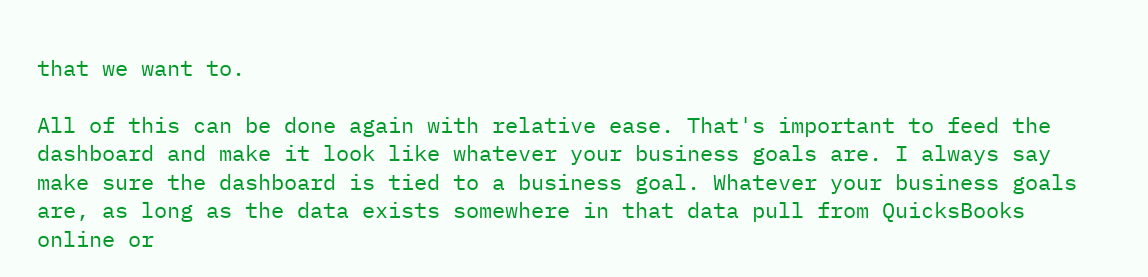that we want to.

All of this can be done again with relative ease. That's important to feed the dashboard and make it look like whatever your business goals are. I always say make sure the dashboard is tied to a business goal. Whatever your business goals are, as long as the data exists somewhere in that data pull from QuicksBooks online or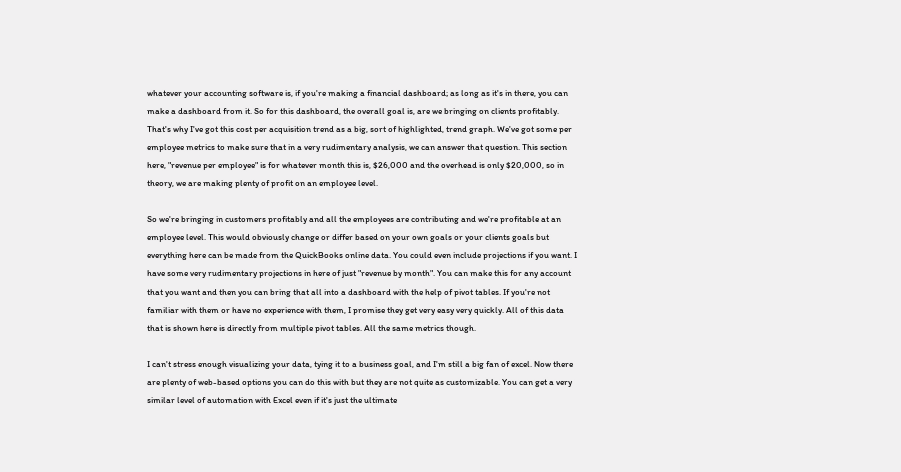whatever your accounting software is, if you're making a financial dashboard; as long as it's in there, you can make a dashboard from it. So for this dashboard, the overall goal is, are we bringing on clients profitably. That's why I've got this cost per acquisition trend as a big, sort of highlighted, trend graph. We've got some per employee metrics to make sure that in a very rudimentary analysis, we can answer that question. This section here, "revenue per employee" is for whatever month this is, $26,000 and the overhead is only $20,000, so in theory, we are making plenty of profit on an employee level.

So we're bringing in customers profitably and all the employees are contributing and we're profitable at an employee level. This would obviously change or differ based on your own goals or your clients goals but everything here can be made from the QuickBooks online data. You could even include projections if you want. I have some very rudimentary projections in here of just "revenue by month". You can make this for any account that you want and then you can bring that all into a dashboard with the help of pivot tables. If you're not familiar with them or have no experience with them, I promise they get very easy very quickly. All of this data that is shown here is directly from multiple pivot tables. All the same metrics though.

I can't stress enough visualizing your data, tying it to a business goal, and I'm still a big fan of excel. Now there are plenty of web-based options you can do this with but they are not quite as customizable. You can get a very similar level of automation with Excel even if it's just the ultimate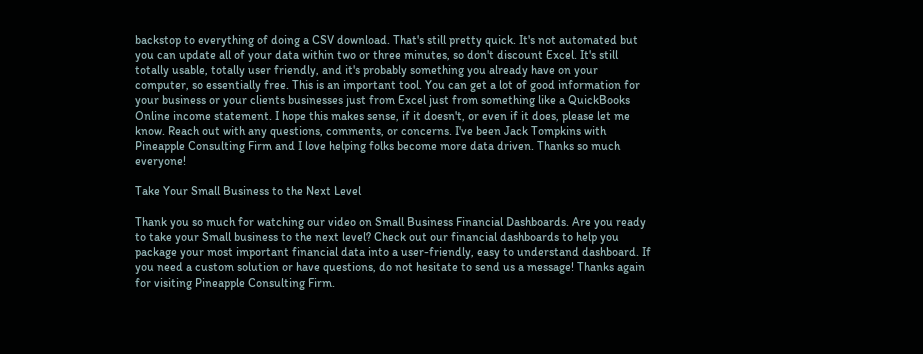backstop to everything of doing a CSV download. That's still pretty quick. It's not automated but you can update all of your data within two or three minutes, so don't discount Excel. It's still totally usable, totally user friendly, and it's probably something you already have on your computer, so essentially free. This is an important tool. You can get a lot of good information for your business or your clients businesses just from Excel just from something like a QuickBooks Online income statement. I hope this makes sense, if it doesn't, or even if it does, please let me know. Reach out with any questions, comments, or concerns. I've been Jack Tompkins with Pineapple Consulting Firm and I love helping folks become more data driven. Thanks so much everyone!

Take Your Small Business to the Next Level

Thank you so much for watching our video on Small Business Financial Dashboards. Are you ready to take your Small business to the next level? Check out our financial dashboards to help you package your most important financial data into a user-friendly, easy to understand dashboard. If you need a custom solution or have questions, do not hesitate to send us a message! Thanks again for visiting Pineapple Consulting Firm.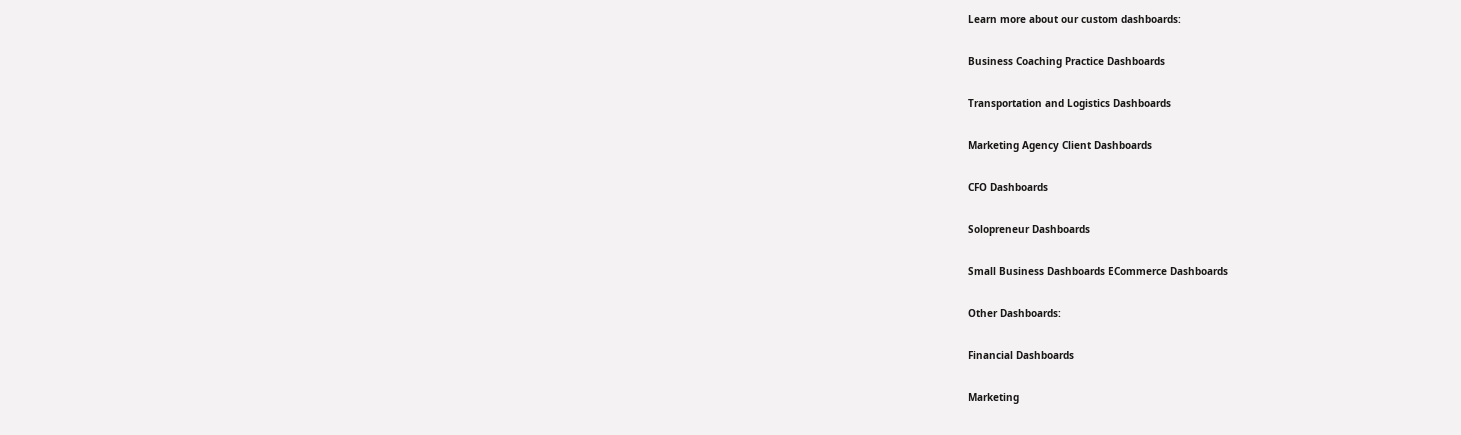Learn more about our custom dashboards:

Business Coaching Practice Dashboards

Transportation and Logistics Dashboards

Marketing Agency Client Dashboards

CFO Dashboards

Solopreneur Dashboards

Small Business Dashboards ECommerce Dashboards

Other Dashboards:

Financial Dashboards

Marketing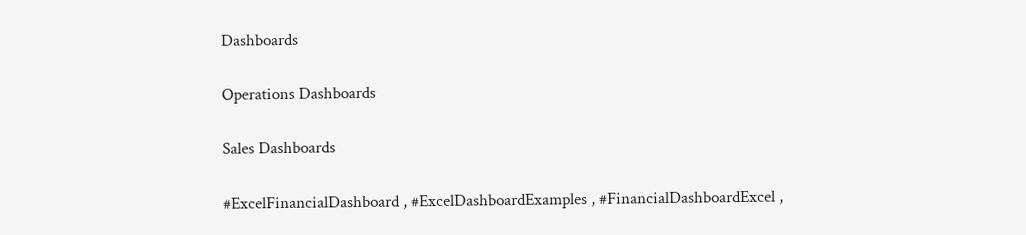Dashboards

Operations Dashboards

Sales Dashboards

#ExcelFinancialDashboard , #ExcelDashboardExamples , #FinancialDashboardExcel ,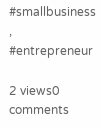#smallbusiness , #entrepreneur

2 views0 comments